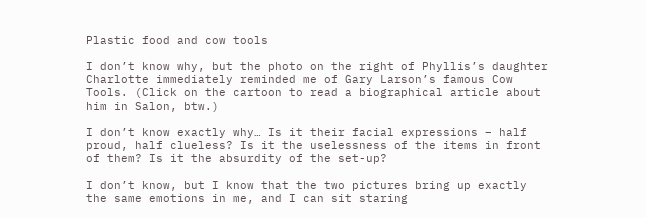Plastic food and cow tools

I don’t know why, but the photo on the right of Phyllis’s daughter Charlotte immediately reminded me of Gary Larson’s famous Cow Tools. (Click on the cartoon to read a biographical article about him in Salon, btw.)

I don’t know exactly why… Is it their facial expressions – half proud, half clueless? Is it the uselessness of the items in front of them? Is it the absurdity of the set-up?

I don’t know, but I know that the two pictures bring up exactly the same emotions in me, and I can sit staring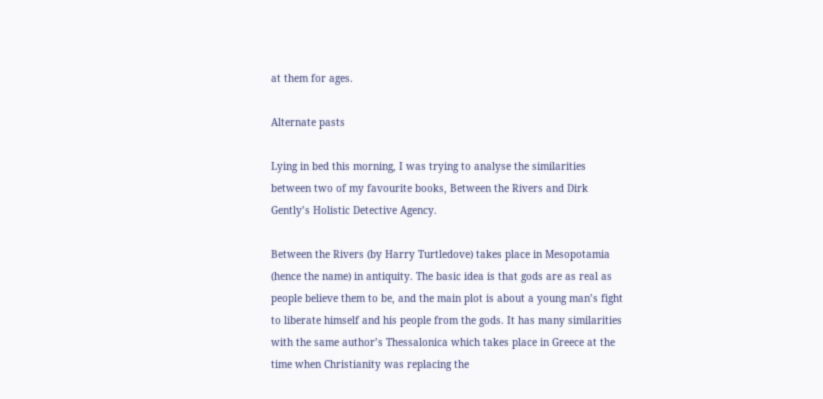at them for ages.

Alternate pasts

Lying in bed this morning, I was trying to analyse the similarities between two of my favourite books, Between the Rivers and Dirk Gently’s Holistic Detective Agency.

Between the Rivers (by Harry Turtledove) takes place in Mesopotamia (hence the name) in antiquity. The basic idea is that gods are as real as people believe them to be, and the main plot is about a young man’s fight to liberate himself and his people from the gods. It has many similarities with the same author’s Thessalonica which takes place in Greece at the time when Christianity was replacing the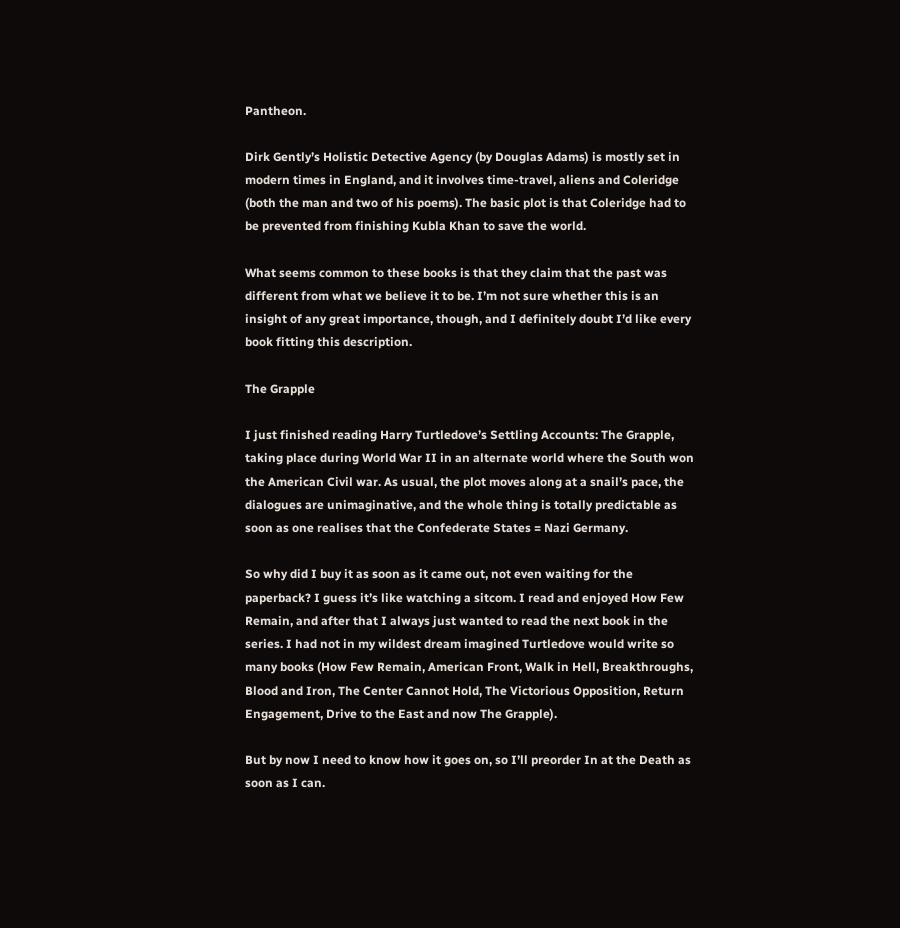Pantheon.

Dirk Gently’s Holistic Detective Agency (by Douglas Adams) is mostly set in modern times in England, and it involves time-travel, aliens and Coleridge (both the man and two of his poems). The basic plot is that Coleridge had to be prevented from finishing Kubla Khan to save the world.

What seems common to these books is that they claim that the past was different from what we believe it to be. I’m not sure whether this is an insight of any great importance, though, and I definitely doubt I’d like every book fitting this description.

The Grapple

I just finished reading Harry Turtledove’s Settling Accounts: The Grapple, taking place during World War II in an alternate world where the South won the American Civil war. As usual, the plot moves along at a snail’s pace, the dialogues are unimaginative, and the whole thing is totally predictable as soon as one realises that the Confederate States = Nazi Germany.

So why did I buy it as soon as it came out, not even waiting for the paperback? I guess it’s like watching a sitcom. I read and enjoyed How Few Remain, and after that I always just wanted to read the next book in the series. I had not in my wildest dream imagined Turtledove would write so many books (How Few Remain, American Front, Walk in Hell, Breakthroughs, Blood and Iron, The Center Cannot Hold, The Victorious Opposition, Return Engagement, Drive to the East and now The Grapple).

But by now I need to know how it goes on, so I’ll preorder In at the Death as soon as I can.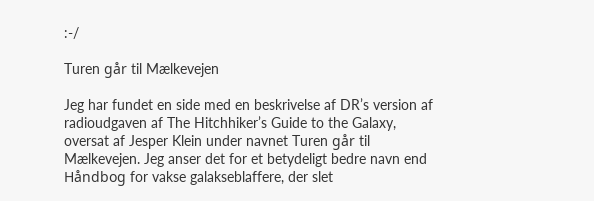:-/

Turen går til Mælkevejen

Jeg har fundet en side med en beskrivelse af DR’s version af radioudgaven af The Hitchhiker’s Guide to the Galaxy, oversat af Jesper Klein under navnet Turen går til Mælkevejen. Jeg anser det for et betydeligt bedre navn end Håndbog for vakse galakseblaffere, der slet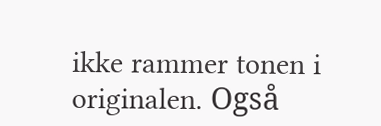ikke rammer tonen i originalen. Også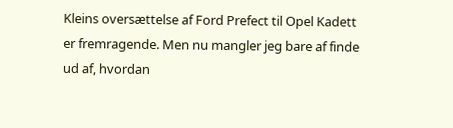Kleins oversættelse af Ford Prefect til Opel Kadett er fremragende. Men nu mangler jeg bare af finde ud af, hvordan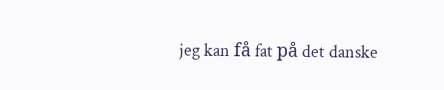jeg kan få fat på det danske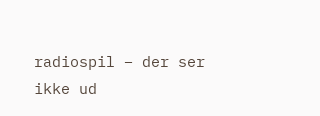radiospil – der ser ikke ud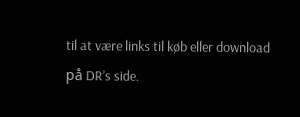til at være links til køb eller download på DR’s side.